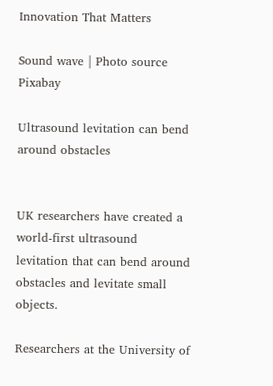Innovation That Matters

Sound wave | Photo source Pixabay

Ultrasound levitation can bend around obstacles


UK researchers have created a world-first ultrasound levitation that can bend around obstacles and levitate small objects.

Researchers at the University of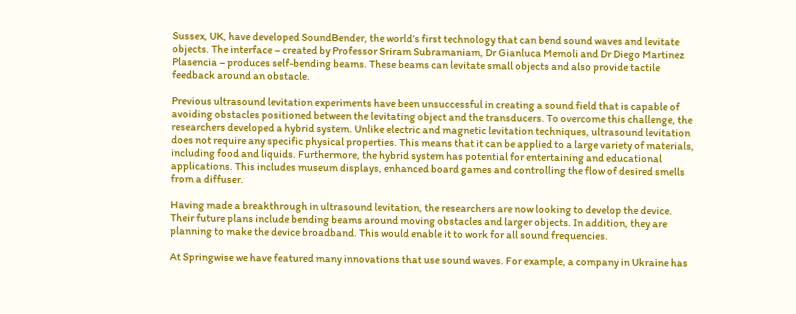Sussex, UK, have developed SoundBender, the world’s first technology that can bend sound waves and levitate objects. The interface – created by Professor Sriram Subramaniam, Dr Gianluca Memoli and Dr Diego Martinez Plasencia – produces self-bending beams. These beams can levitate small objects and also provide tactile feedback around an obstacle.

Previous ultrasound levitation experiments have been unsuccessful in creating a sound field that is capable of avoiding obstacles positioned between the levitating object and the transducers. To overcome this challenge, the researchers developed a hybrid system. Unlike electric and magnetic levitation techniques, ultrasound levitation does not require any specific physical properties. This means that it can be applied to a large variety of materials, including food and liquids. Furthermore, the hybrid system has potential for entertaining and educational applications. This includes museum displays, enhanced board games and controlling the flow of desired smells from a diffuser.

Having made a breakthrough in ultrasound levitation, the researchers are now looking to develop the device. Their future plans include bending beams around moving obstacles and larger objects. In addition, they are planning to make the device broadband. This would enable it to work for all sound frequencies.

At Springwise we have featured many innovations that use sound waves. For example, a company in Ukraine has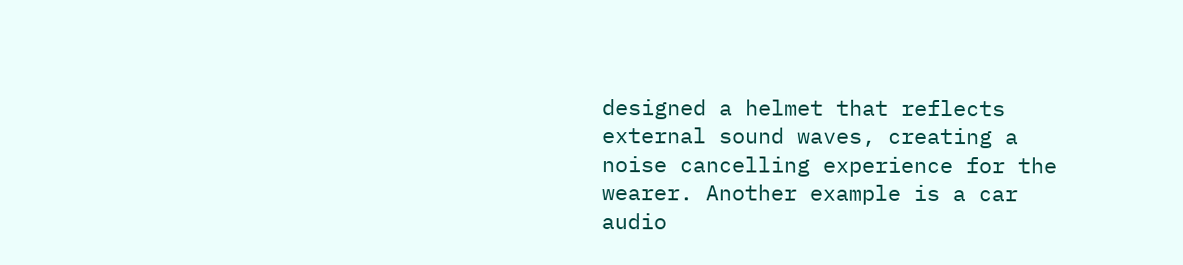designed a helmet that reflects external sound waves, creating a noise cancelling experience for the wearer. Another example is a car audio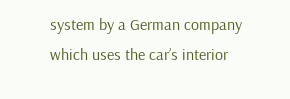system by a German company which uses the car’s interior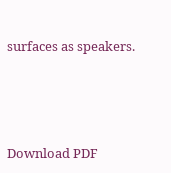surfaces as speakers.




Download PDF